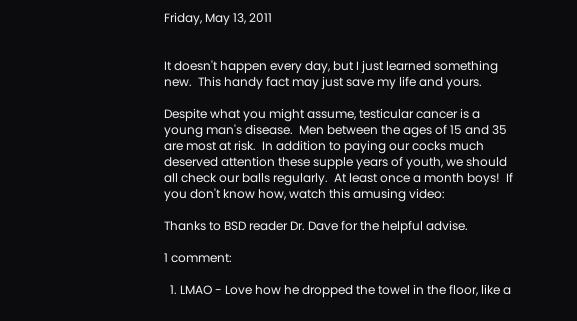Friday, May 13, 2011


It doesn't happen every day, but I just learned something new.  This handy fact may just save my life and yours.

Despite what you might assume, testicular cancer is a young man's disease.  Men between the ages of 15 and 35 are most at risk.  In addition to paying our cocks much deserved attention these supple years of youth, we should all check our balls regularly.  At least once a month boys!  If you don't know how, watch this amusing video:

Thanks to BSD reader Dr. Dave for the helpful advise.

1 comment:

  1. LMAO - Love how he dropped the towel in the floor, like a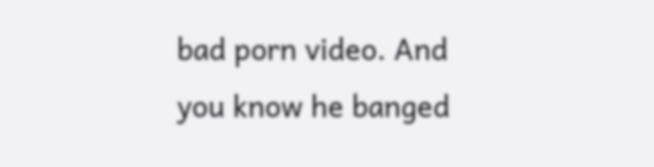bad porn video. And you know he banged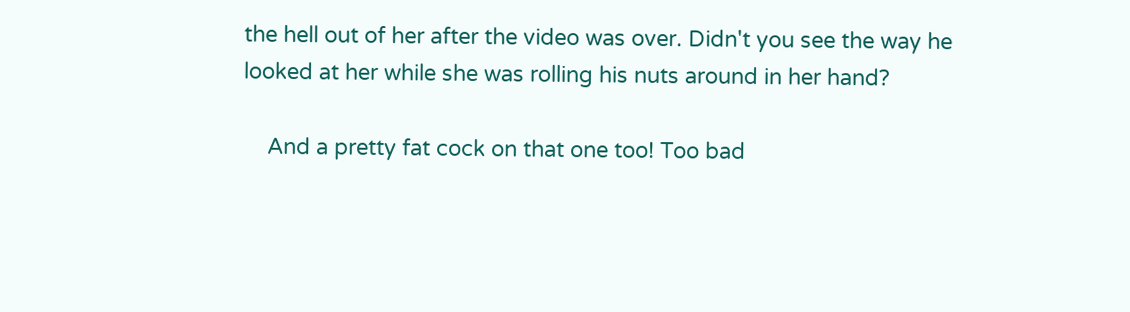the hell out of her after the video was over. Didn't you see the way he looked at her while she was rolling his nuts around in her hand?

    And a pretty fat cock on that one too! Too bad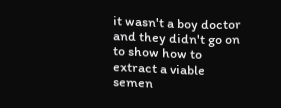it wasn't a boy doctor and they didn't go on to show how to extract a viable semen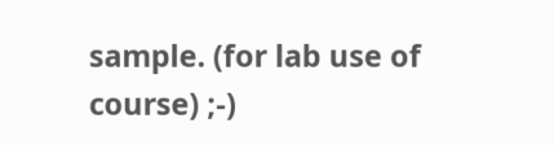sample. (for lab use of course) ;-)